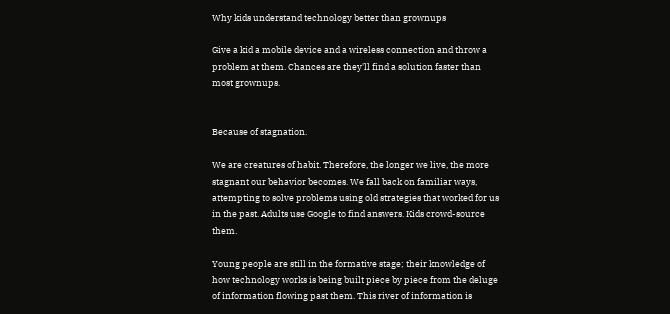Why kids understand technology better than grownups

Give a kid a mobile device and a wireless connection and throw a problem at them. Chances are they'll find a solution faster than most grownups.


Because of stagnation.

We are creatures of habit. Therefore, the longer we live, the more stagnant our behavior becomes. We fall back on familiar ways, attempting to solve problems using old strategies that worked for us in the past. Adults use Google to find answers. Kids crowd-source them.

Young people are still in the formative stage; their knowledge of how technology works is being built piece by piece from the deluge of information flowing past them. This river of information is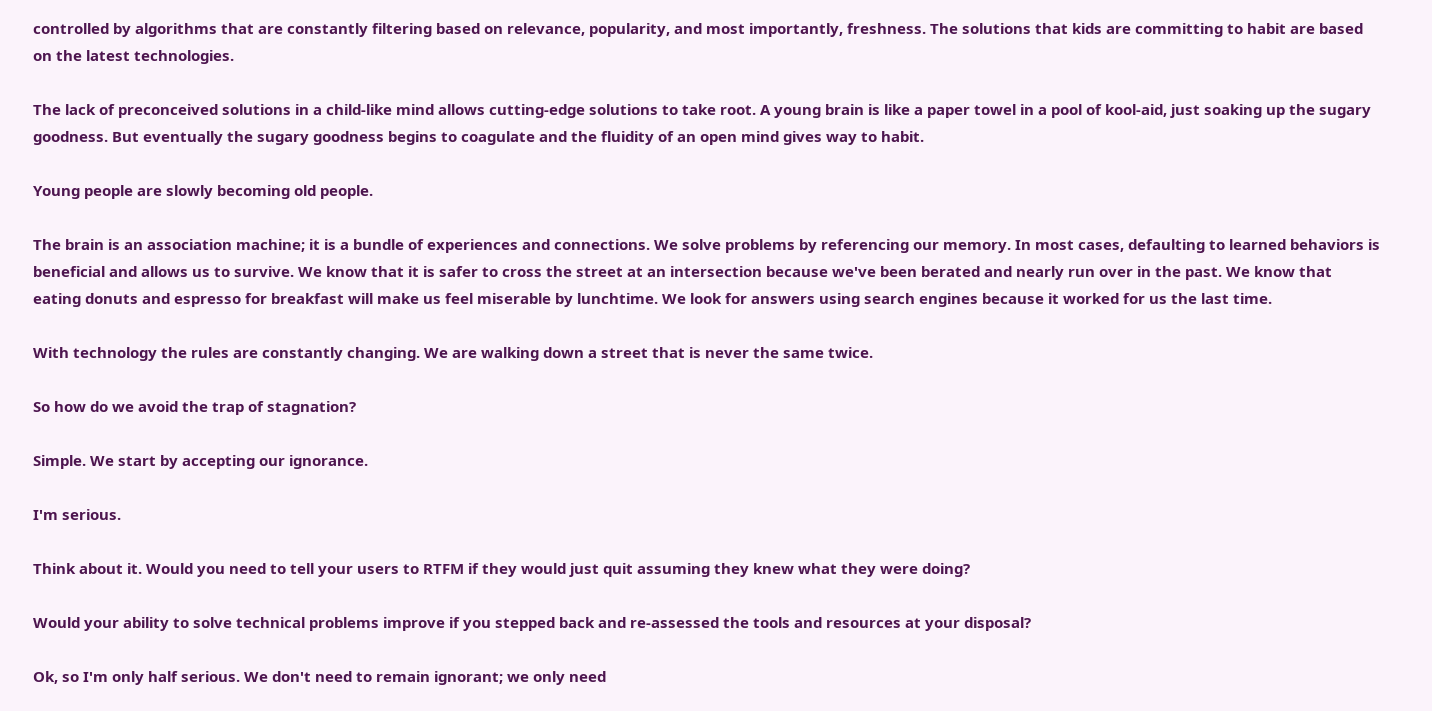controlled by algorithms that are constantly filtering based on relevance, popularity, and most importantly, freshness. The solutions that kids are committing to habit are based on the latest technologies.

The lack of preconceived solutions in a child-like mind allows cutting-edge solutions to take root. A young brain is like a paper towel in a pool of kool-aid, just soaking up the sugary goodness. But eventually the sugary goodness begins to coagulate and the fluidity of an open mind gives way to habit.

Young people are slowly becoming old people.

The brain is an association machine; it is a bundle of experiences and connections. We solve problems by referencing our memory. In most cases, defaulting to learned behaviors is beneficial and allows us to survive. We know that it is safer to cross the street at an intersection because we've been berated and nearly run over in the past. We know that eating donuts and espresso for breakfast will make us feel miserable by lunchtime. We look for answers using search engines because it worked for us the last time.

With technology the rules are constantly changing. We are walking down a street that is never the same twice.

So how do we avoid the trap of stagnation?

Simple. We start by accepting our ignorance.

I'm serious.

Think about it. Would you need to tell your users to RTFM if they would just quit assuming they knew what they were doing?

Would your ability to solve technical problems improve if you stepped back and re-assessed the tools and resources at your disposal?

Ok, so I'm only half serious. We don't need to remain ignorant; we only need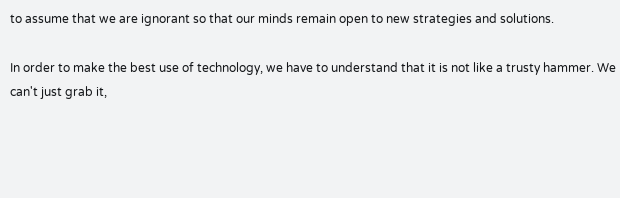to assume that we are ignorant so that our minds remain open to new strategies and solutions.

In order to make the best use of technology, we have to understand that it is not like a trusty hammer. We can't just grab it,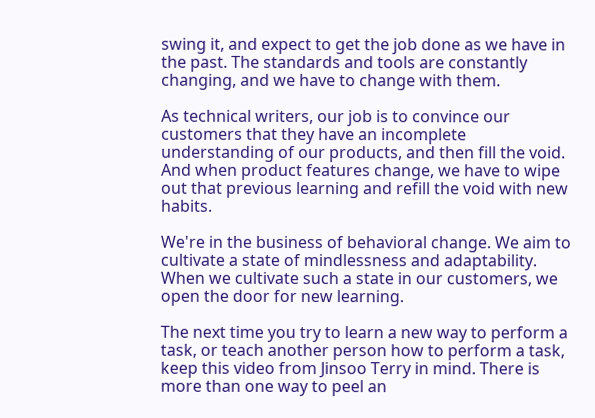swing it, and expect to get the job done as we have in the past. The standards and tools are constantly changing, and we have to change with them.

As technical writers, our job is to convince our customers that they have an incomplete understanding of our products, and then fill the void. And when product features change, we have to wipe out that previous learning and refill the void with new habits.

We're in the business of behavioral change. We aim to cultivate a state of mindlessness and adaptability. When we cultivate such a state in our customers, we open the door for new learning.

The next time you try to learn a new way to perform a task, or teach another person how to perform a task, keep this video from Jinsoo Terry in mind. There is more than one way to peel an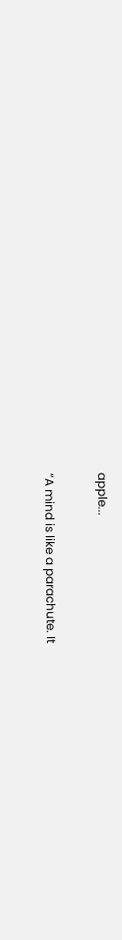apple...

“A mind is like a parachute. It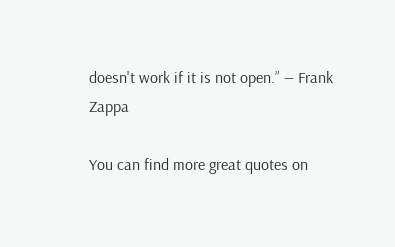doesn't work if it is not open.” ― Frank Zappa

You can find more great quotes on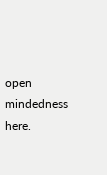open mindedness here.